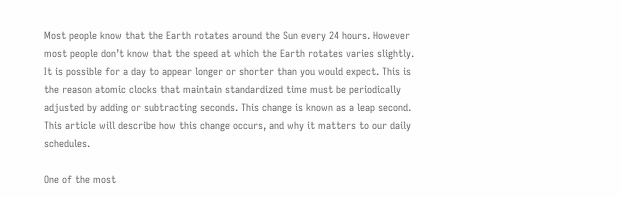Most people know that the Earth rotates around the Sun every 24 hours. However most people don’t know that the speed at which the Earth rotates varies slightly. It is possible for a day to appear longer or shorter than you would expect. This is the reason atomic clocks that maintain standardized time must be periodically adjusted by adding or subtracting seconds. This change is known as a leap second. This article will describe how this change occurs, and why it matters to our daily schedules.

One of the most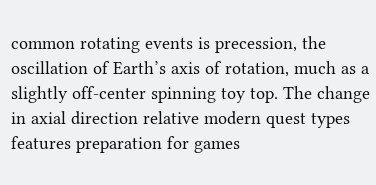common rotating events is precession, the oscillation of Earth’s axis of rotation, much as a slightly off-center spinning toy top. The change in axial direction relative modern quest types features preparation for games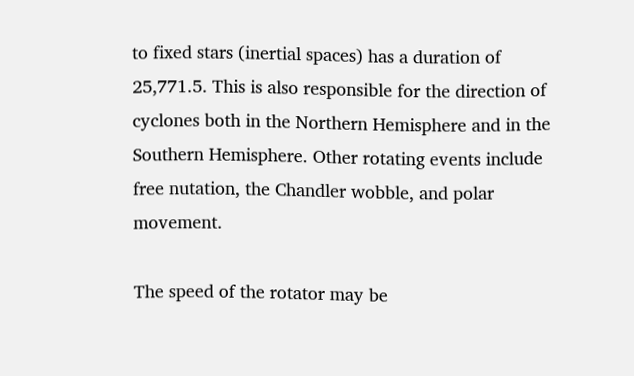to fixed stars (inertial spaces) has a duration of 25,771.5. This is also responsible for the direction of cyclones both in the Northern Hemisphere and in the Southern Hemisphere. Other rotating events include free nutation, the Chandler wobble, and polar movement.

The speed of the rotator may be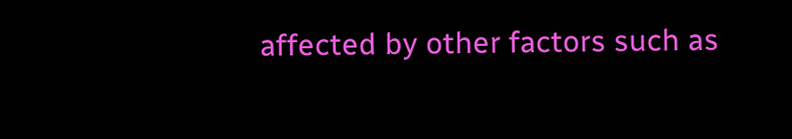affected by other factors such as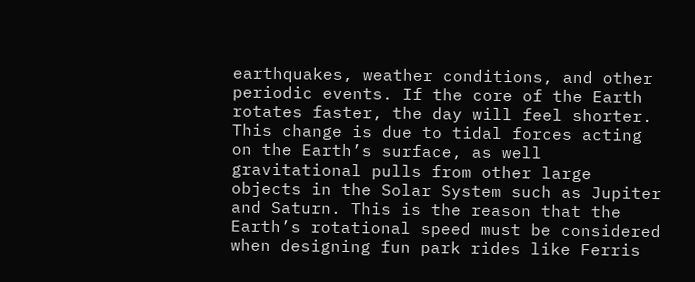earthquakes, weather conditions, and other periodic events. If the core of the Earth rotates faster, the day will feel shorter. This change is due to tidal forces acting on the Earth’s surface, as well gravitational pulls from other large objects in the Solar System such as Jupiter and Saturn. This is the reason that the Earth’s rotational speed must be considered when designing fun park rides like Ferris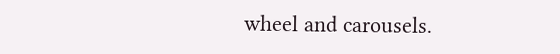wheel and carousels.